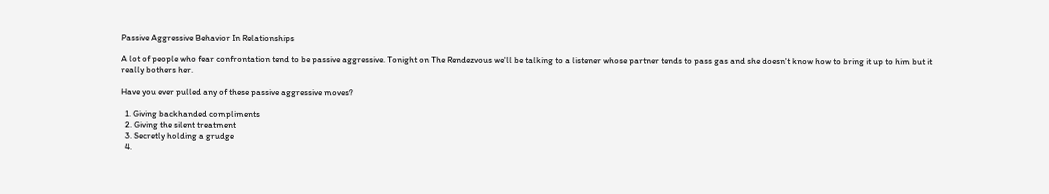Passive Aggressive Behavior In Relationships

A lot of people who fear confrontation tend to be passive aggressive. Tonight on The Rendezvous we'll be talking to a listener whose partner tends to pass gas and she doesn't know how to bring it up to him but it really bothers her.

Have you ever pulled any of these passive aggressive moves?

  1. Giving backhanded compliments
  2. Giving the silent treatment
  3. Secretly holding a grudge
  4.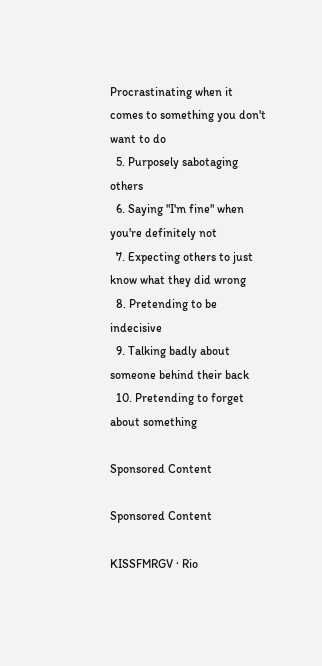Procrastinating when it comes to something you don't want to do
  5. Purposely sabotaging others
  6. Saying "I'm fine" when you're definitely not
  7. Expecting others to just know what they did wrong
  8. Pretending to be indecisive
  9. Talking badly about someone behind their back
  10. Pretending to forget about something

Sponsored Content

Sponsored Content

KISSFMRGV · Rio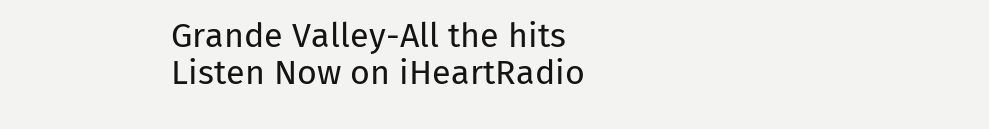Grande Valley-All the hits
Listen Now on iHeartRadio